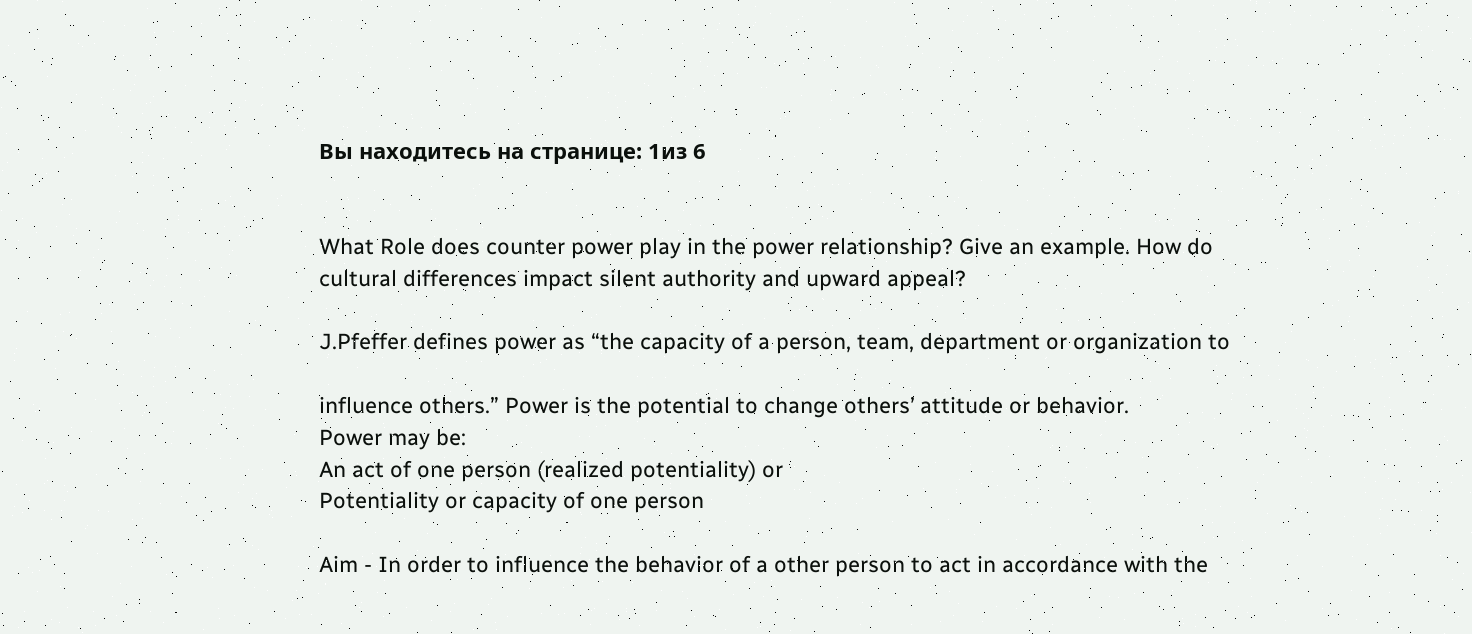Вы находитесь на странице: 1из 6


What Role does counter power play in the power relationship? Give an example. How do
cultural differences impact silent authority and upward appeal?

J.Pfeffer defines power as “the capacity of a person, team, department or organization to

influence others.” Power is the potential to change others’ attitude or behavior.
Power may be:
An act of one person (realized potentiality) or
Potentiality or capacity of one person

Aim - In order to influence the behavior of a other person to act in accordance with the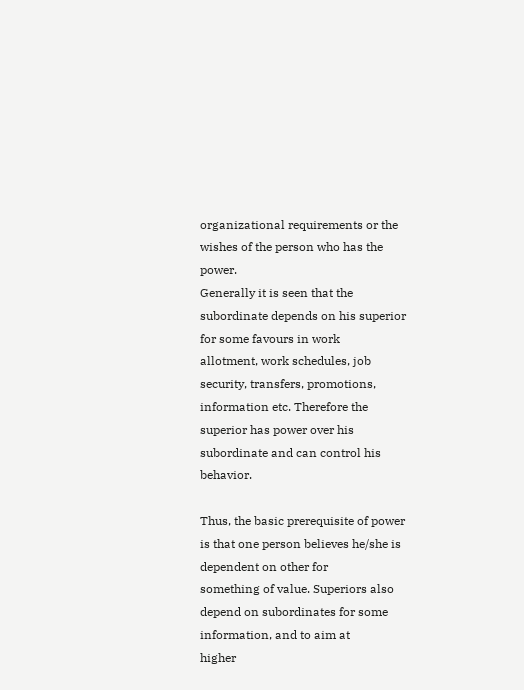organizational requirements or the wishes of the person who has the power.
Generally it is seen that the subordinate depends on his superior for some favours in work
allotment, work schedules, job security, transfers, promotions, information etc. Therefore the
superior has power over his subordinate and can control his behavior.

Thus, the basic prerequisite of power is that one person believes he/she is dependent on other for
something of value. Superiors also depend on subordinates for some information, and to aim at
higher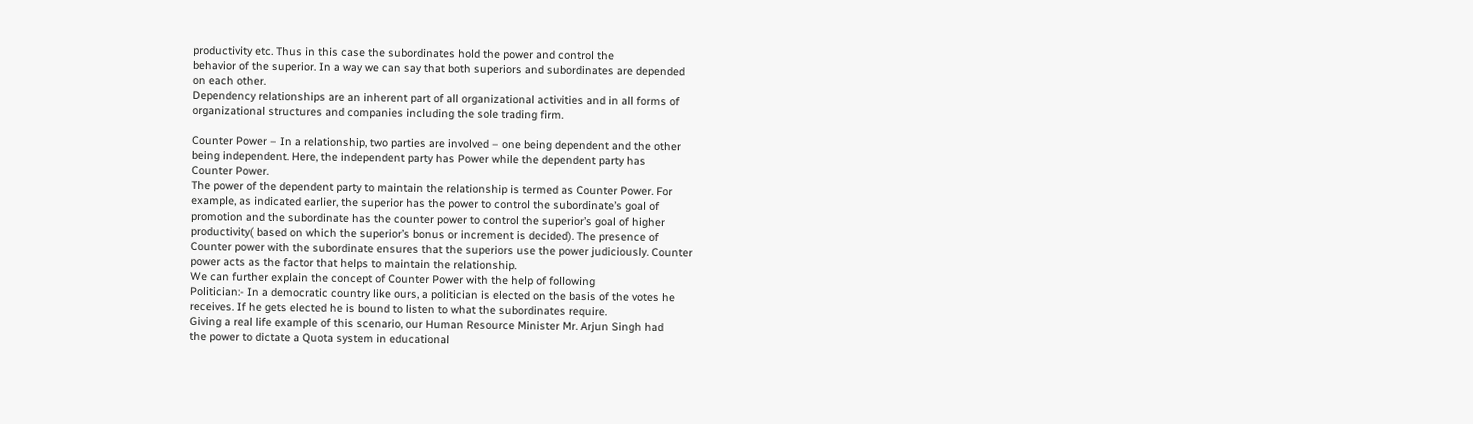productivity etc. Thus in this case the subordinates hold the power and control the
behavior of the superior. In a way we can say that both superiors and subordinates are depended
on each other.
Dependency relationships are an inherent part of all organizational activities and in all forms of
organizational structures and companies including the sole trading firm.

Counter Power – In a relationship, two parties are involved – one being dependent and the other
being independent. Here, the independent party has Power while the dependent party has
Counter Power.
The power of the dependent party to maintain the relationship is termed as Counter Power. For
example, as indicated earlier, the superior has the power to control the subordinate’s goal of
promotion and the subordinate has the counter power to control the superior’s goal of higher
productivity( based on which the superior’s bonus or increment is decided). The presence of
Counter power with the subordinate ensures that the superiors use the power judiciously. Counter
power acts as the factor that helps to maintain the relationship.
We can further explain the concept of Counter Power with the help of following
Politician:- In a democratic country like ours, a politician is elected on the basis of the votes he
receives. If he gets elected he is bound to listen to what the subordinates require.
Giving a real life example of this scenario, our Human Resource Minister Mr. Arjun Singh had
the power to dictate a Quota system in educational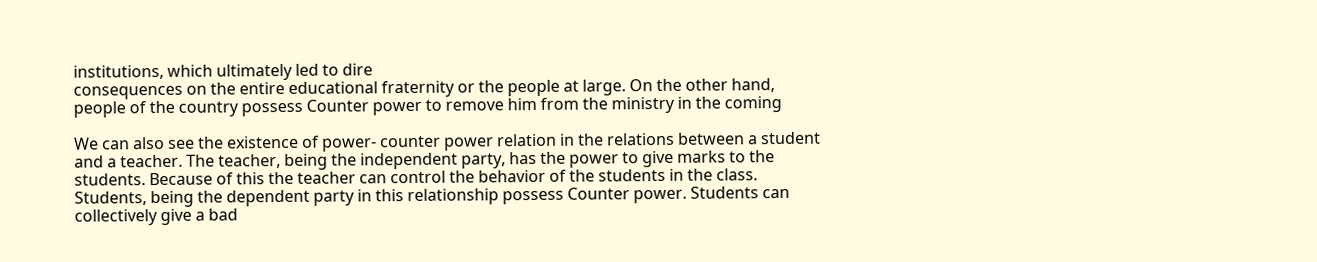institutions, which ultimately led to dire
consequences on the entire educational fraternity or the people at large. On the other hand,
people of the country possess Counter power to remove him from the ministry in the coming

We can also see the existence of power- counter power relation in the relations between a student
and a teacher. The teacher, being the independent party, has the power to give marks to the
students. Because of this the teacher can control the behavior of the students in the class.
Students, being the dependent party in this relationship possess Counter power. Students can
collectively give a bad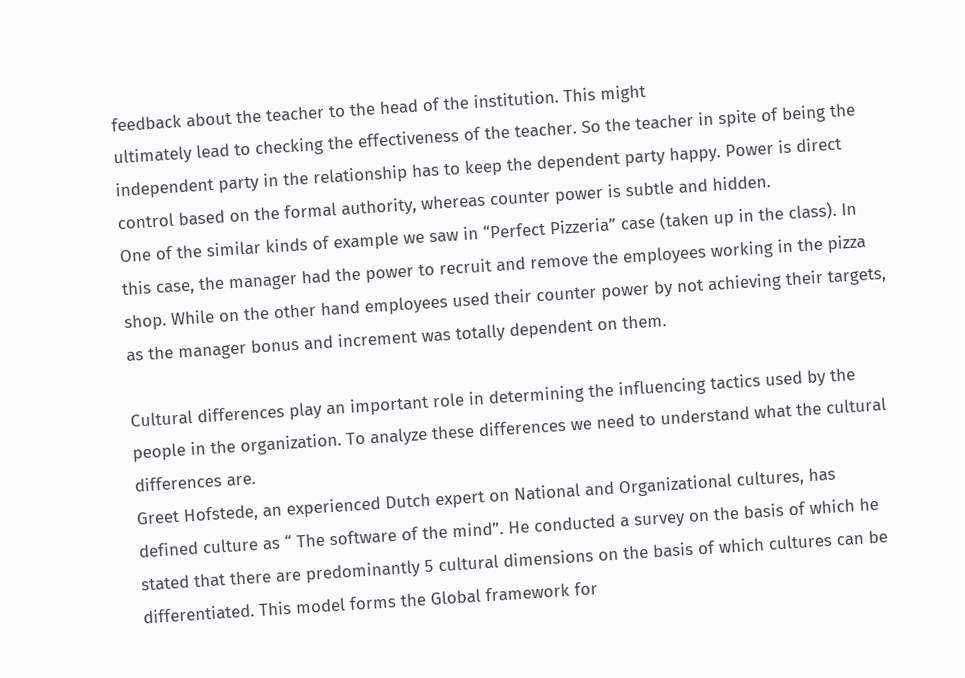feedback about the teacher to the head of the institution. This might
ultimately lead to checking the effectiveness of the teacher. So the teacher in spite of being the
independent party in the relationship has to keep the dependent party happy. Power is direct
control based on the formal authority, whereas counter power is subtle and hidden.
One of the similar kinds of example we saw in “Perfect Pizzeria” case (taken up in the class). In
this case, the manager had the power to recruit and remove the employees working in the pizza
shop. While on the other hand employees used their counter power by not achieving their targets,
as the manager bonus and increment was totally dependent on them.

Cultural differences play an important role in determining the influencing tactics used by the
people in the organization. To analyze these differences we need to understand what the cultural
differences are.
Greet Hofstede, an experienced Dutch expert on National and Organizational cultures, has
defined culture as “ The software of the mind”. He conducted a survey on the basis of which he
stated that there are predominantly 5 cultural dimensions on the basis of which cultures can be
differentiated. This model forms the Global framework for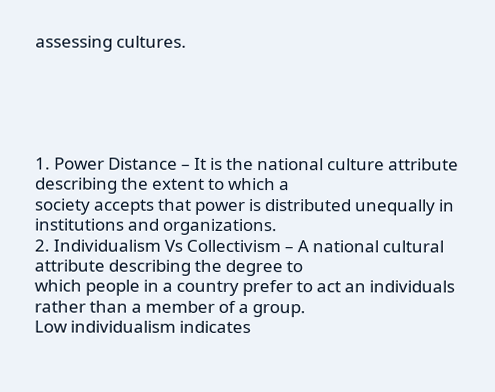assessing cultures.





1. Power Distance – It is the national culture attribute describing the extent to which a
society accepts that power is distributed unequally in institutions and organizations.
2. Individualism Vs Collectivism – A national cultural attribute describing the degree to
which people in a country prefer to act an individuals rather than a member of a group.
Low individualism indicates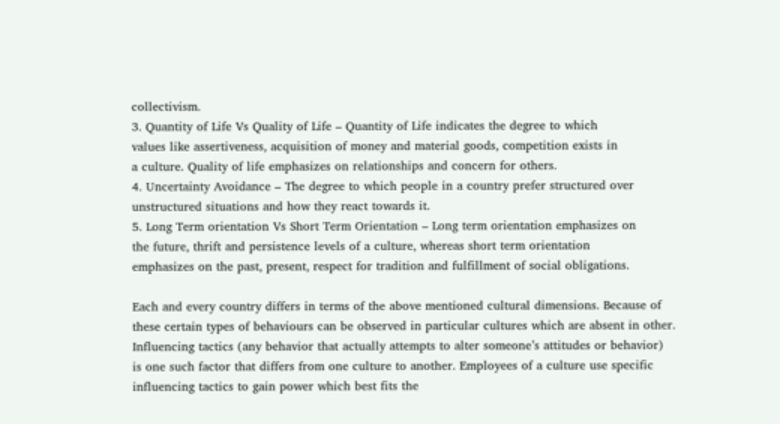collectivism.
3. Quantity of Life Vs Quality of Life – Quantity of Life indicates the degree to which
values like assertiveness, acquisition of money and material goods, competition exists in
a culture. Quality of life emphasizes on relationships and concern for others.
4. Uncertainty Avoidance – The degree to which people in a country prefer structured over
unstructured situations and how they react towards it.
5. Long Term orientation Vs Short Term Orientation – Long term orientation emphasizes on
the future, thrift and persistence levels of a culture, whereas short term orientation
emphasizes on the past, present, respect for tradition and fulfillment of social obligations.

Each and every country differs in terms of the above mentioned cultural dimensions. Because of
these certain types of behaviours can be observed in particular cultures which are absent in other.
Influencing tactics (any behavior that actually attempts to alter someone’s attitudes or behavior)
is one such factor that differs from one culture to another. Employees of a culture use specific
influencing tactics to gain power which best fits the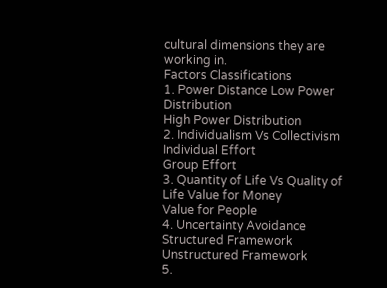cultural dimensions they are working in.
Factors Classifications
1. Power Distance Low Power Distribution
High Power Distribution
2. Individualism Vs Collectivism Individual Effort
Group Effort
3. Quantity of Life Vs Quality of Life Value for Money
Value for People
4. Uncertainty Avoidance Structured Framework
Unstructured Framework
5.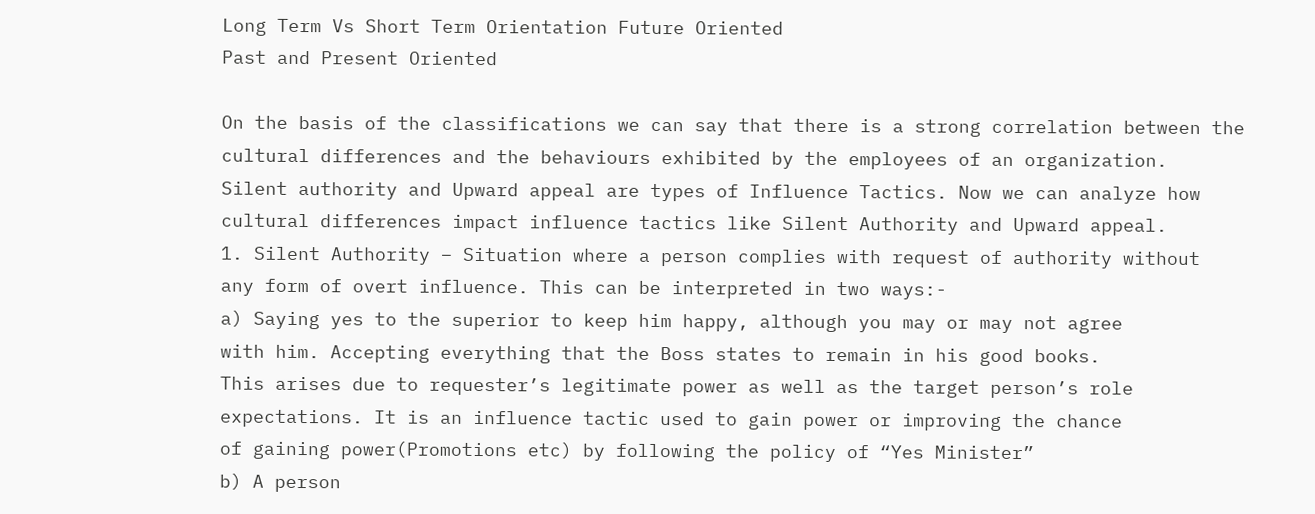Long Term Vs Short Term Orientation Future Oriented
Past and Present Oriented

On the basis of the classifications we can say that there is a strong correlation between the
cultural differences and the behaviours exhibited by the employees of an organization.
Silent authority and Upward appeal are types of Influence Tactics. Now we can analyze how
cultural differences impact influence tactics like Silent Authority and Upward appeal.
1. Silent Authority – Situation where a person complies with request of authority without
any form of overt influence. This can be interpreted in two ways:-
a) Saying yes to the superior to keep him happy, although you may or may not agree
with him. Accepting everything that the Boss states to remain in his good books.
This arises due to requester’s legitimate power as well as the target person’s role
expectations. It is an influence tactic used to gain power or improving the chance
of gaining power(Promotions etc) by following the policy of “Yes Minister”
b) A person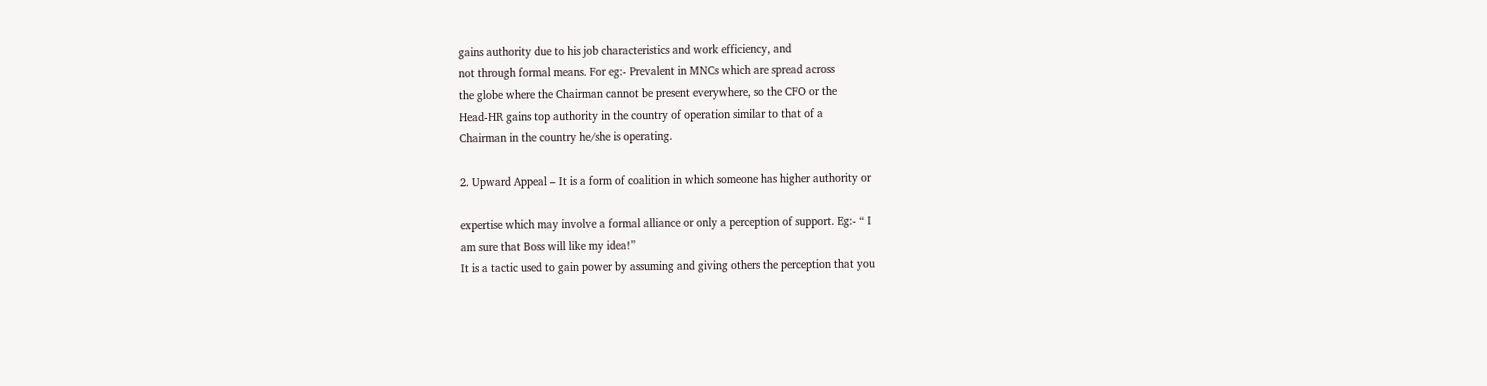gains authority due to his job characteristics and work efficiency, and
not through formal means. For eg:- Prevalent in MNCs which are spread across
the globe where the Chairman cannot be present everywhere, so the CFO or the
Head-HR gains top authority in the country of operation similar to that of a
Chairman in the country he/she is operating.

2. Upward Appeal – It is a form of coalition in which someone has higher authority or

expertise which may involve a formal alliance or only a perception of support. Eg:- “ I
am sure that Boss will like my idea!”
It is a tactic used to gain power by assuming and giving others the perception that you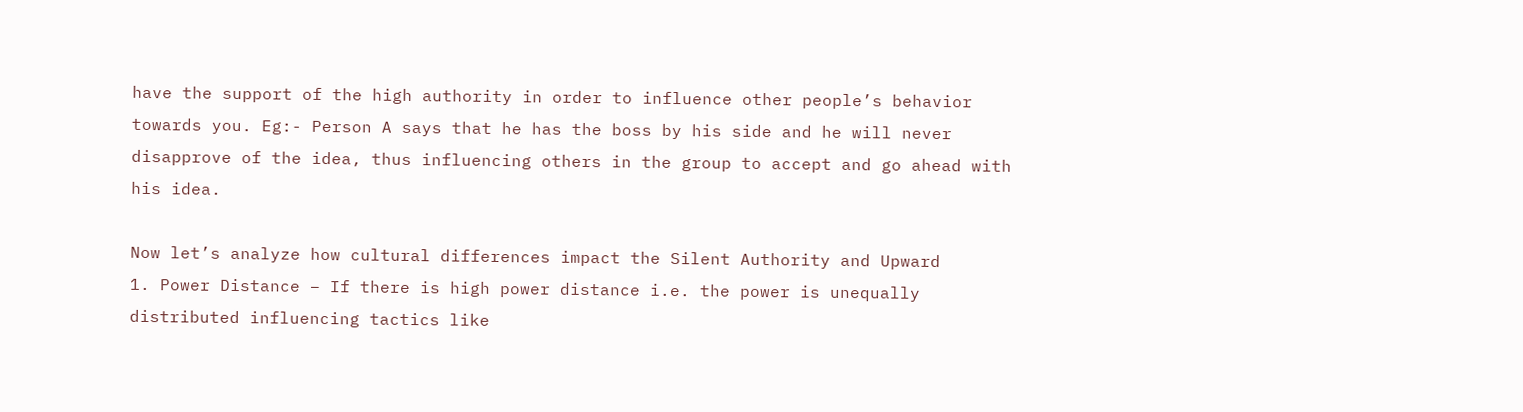have the support of the high authority in order to influence other people’s behavior
towards you. Eg:- Person A says that he has the boss by his side and he will never
disapprove of the idea, thus influencing others in the group to accept and go ahead with
his idea.

Now let’s analyze how cultural differences impact the Silent Authority and Upward
1. Power Distance – If there is high power distance i.e. the power is unequally
distributed influencing tactics like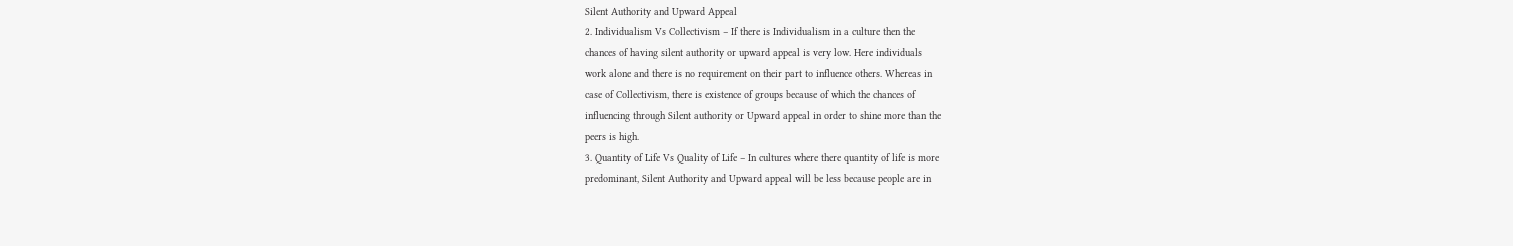Silent Authority and Upward Appeal
2. Individualism Vs Collectivism – If there is Individualism in a culture then the
chances of having silent authority or upward appeal is very low. Here individuals
work alone and there is no requirement on their part to influence others. Whereas in
case of Collectivism, there is existence of groups because of which the chances of
influencing through Silent authority or Upward appeal in order to shine more than the
peers is high.
3. Quantity of Life Vs Quality of Life – In cultures where there quantity of life is more
predominant, Silent Authority and Upward appeal will be less because people are in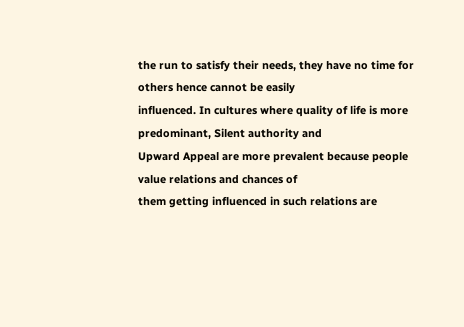the run to satisfy their needs, they have no time for others hence cannot be easily
influenced. In cultures where quality of life is more predominant, Silent authority and
Upward Appeal are more prevalent because people value relations and chances of
them getting influenced in such relations are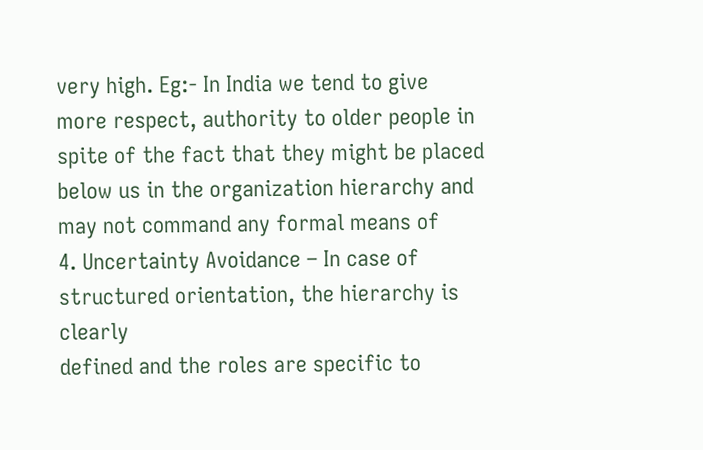very high. Eg:- In India we tend to give
more respect, authority to older people in spite of the fact that they might be placed
below us in the organization hierarchy and may not command any formal means of
4. Uncertainty Avoidance – In case of structured orientation, the hierarchy is clearly
defined and the roles are specific to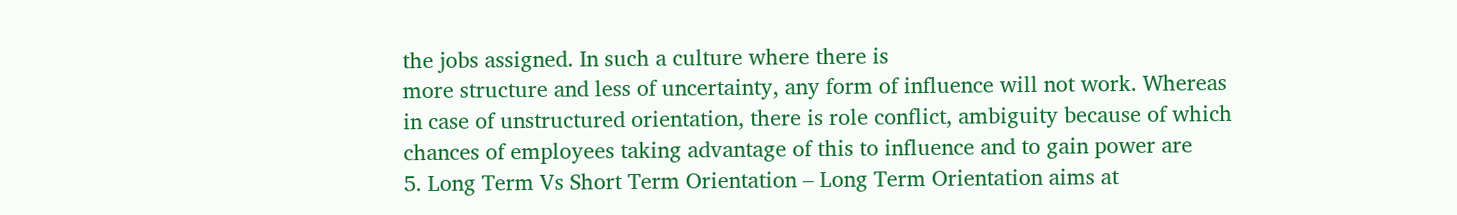the jobs assigned. In such a culture where there is
more structure and less of uncertainty, any form of influence will not work. Whereas
in case of unstructured orientation, there is role conflict, ambiguity because of which
chances of employees taking advantage of this to influence and to gain power are
5. Long Term Vs Short Term Orientation – Long Term Orientation aims at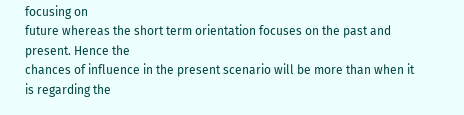focusing on
future whereas the short term orientation focuses on the past and present. Hence the
chances of influence in the present scenario will be more than when it is regarding the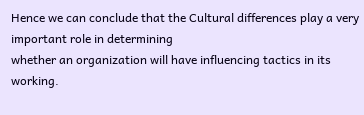Hence we can conclude that the Cultural differences play a very important role in determining
whether an organization will have influencing tactics in its working.